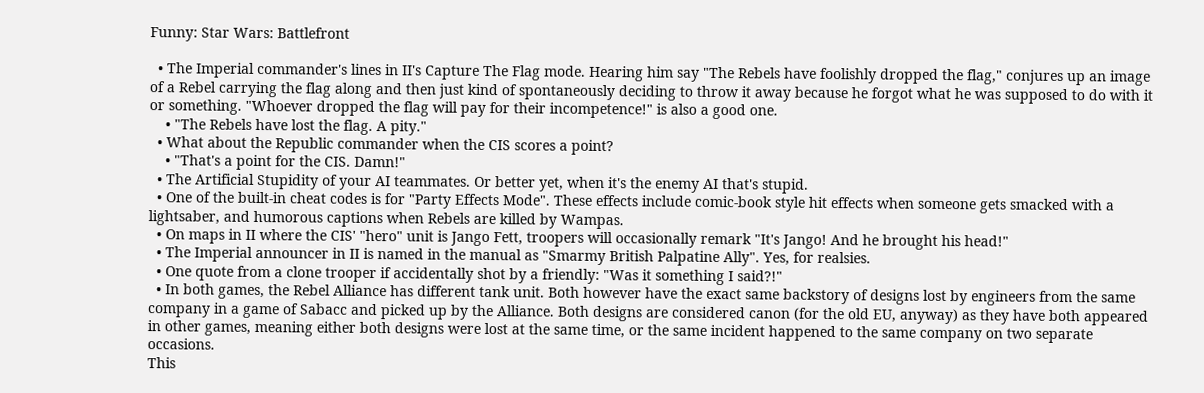Funny: Star Wars: Battlefront

  • The Imperial commander's lines in II's Capture The Flag mode. Hearing him say "The Rebels have foolishly dropped the flag," conjures up an image of a Rebel carrying the flag along and then just kind of spontaneously deciding to throw it away because he forgot what he was supposed to do with it or something. "Whoever dropped the flag will pay for their incompetence!" is also a good one.
    • "The Rebels have lost the flag. A pity."
  • What about the Republic commander when the CIS scores a point?
    • "That's a point for the CIS. Damn!"
  • The Artificial Stupidity of your AI teammates. Or better yet, when it's the enemy AI that's stupid.
  • One of the built-in cheat codes is for "Party Effects Mode". These effects include comic-book style hit effects when someone gets smacked with a lightsaber, and humorous captions when Rebels are killed by Wampas.
  • On maps in II where the CIS' "hero" unit is Jango Fett, troopers will occasionally remark "It's Jango! And he brought his head!"
  • The Imperial announcer in II is named in the manual as "Smarmy British Palpatine Ally". Yes, for realsies.
  • One quote from a clone trooper if accidentally shot by a friendly: "Was it something I said?!"
  • In both games, the Rebel Alliance has different tank unit. Both however have the exact same backstory of designs lost by engineers from the same company in a game of Sabacc and picked up by the Alliance. Both designs are considered canon (for the old EU, anyway) as they have both appeared in other games, meaning either both designs were lost at the same time, or the same incident happened to the same company on two separate occasions.
This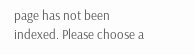page has not been indexed. Please choose a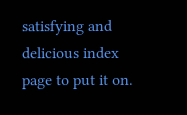satisfying and delicious index page to put it on.